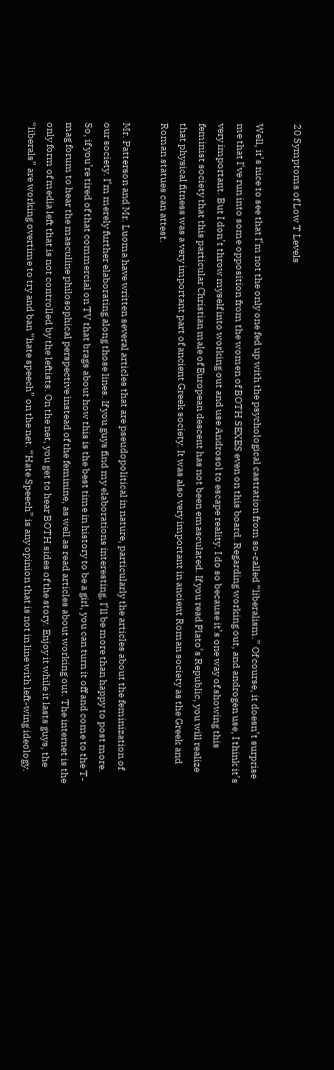20 Symptoms of Low T Levels

Well, it’s nice to see that I’m not the only one fed up with the psychological castration from so-called “liberalism.” Of course, it doesn’t surprise me that I’ve run into some opposition from the women of BOTH SEXES even on this board. Regarding working out, and androgen use, I think it’s very important. But I don’t throw myself into working out and use Androsol to escape reality. I do so because it’s one way of showing this feminist society that this particular Christian male of European descent has not been emasculated. If you read Plato’s Republic, you will realize that physical fitness was a very important part of ancient Greek society. It was also very important in ancient Roman society as the Greek and Roman statues can attest.

Mr. Patterson and Mr. Luoma have written several articles that are pseudopolitical in nature, particularly the articles about the feminization of our society. I’m merely further elaborating along those lines. If you guys find my elaborations interesting, I’ll be more than happy to post more. So, if you’re tired of that commercial on TV that brags about how this is the best time in history to be a girl, you can turn it off and come to the T-mag forum to hear the masculine philosophical perspective instead of the feminine, as well as read articles about working out. The internet is the only form of media left that is not controlled by the leftists. On the net, you get to hear BOTH sides of the story. Enjoy it while it lasts guys, the “liberals” are working overtime to try and ban “hate speech” on the net. “Hate Speech” is any opinion that is not in line with left-wing ideology.